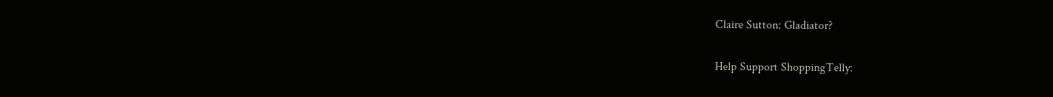Claire Sutton: Gladiator?


Help Support ShoppingTelly: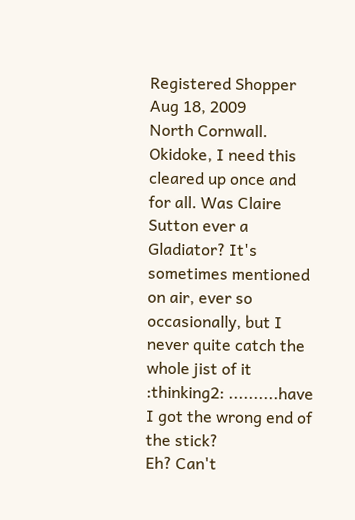Registered Shopper
Aug 18, 2009
North Cornwall.
Okidoke, I need this cleared up once and for all. Was Claire Sutton ever a Gladiator? It's sometimes mentioned on air, ever so occasionally, but I never quite catch the whole jist of it :thinking2: ..........have I got the wrong end of the stick?
Eh? Can't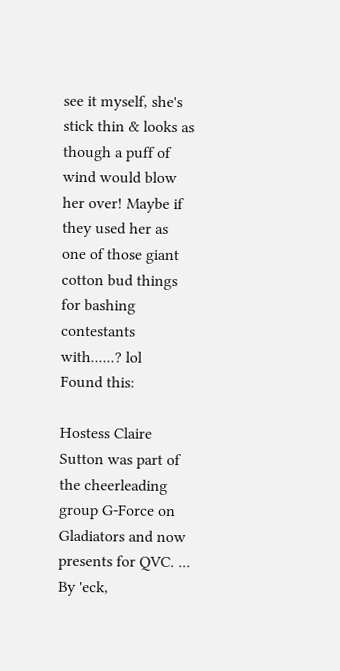see it myself, she's stick thin & looks as though a puff of wind would blow her over! Maybe if they used her as one of those giant cotton bud things for bashing contestants with......? lol
Found this:

Hostess Claire Sutton was part of the cheerleading group G-Force on Gladiators and now presents for QVC. ...
By 'eck,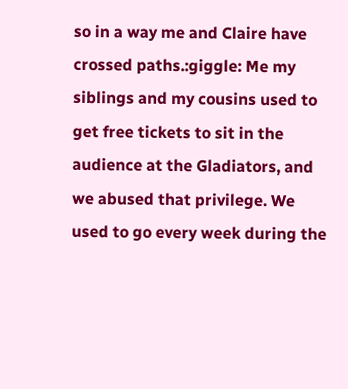so in a way me and Claire have crossed paths.:giggle: Me my siblings and my cousins used to get free tickets to sit in the audience at the Gladiators, and we abused that privilege. We used to go every week during the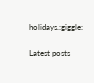holidays.:giggle:

Latest posts